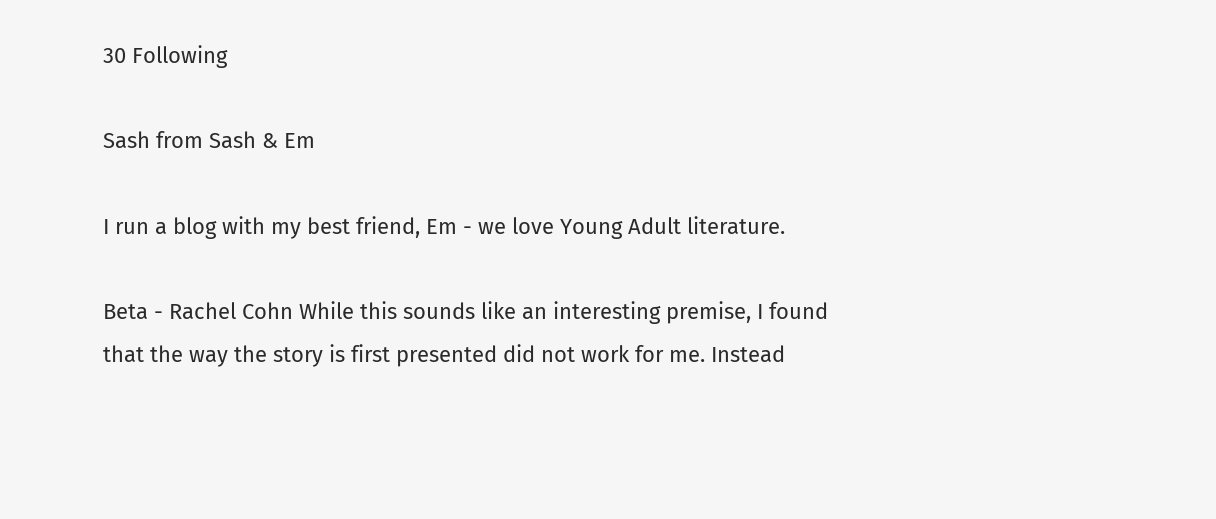30 Following

Sash from Sash & Em

I run a blog with my best friend, Em - we love Young Adult literature.

Beta - Rachel Cohn While this sounds like an interesting premise, I found that the way the story is first presented did not work for me. Instead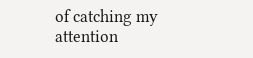of catching my attention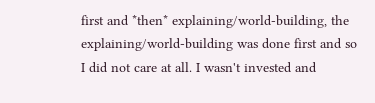first and *then* explaining/world-building, the explaining/world-building was done first and so I did not care at all. I wasn't invested and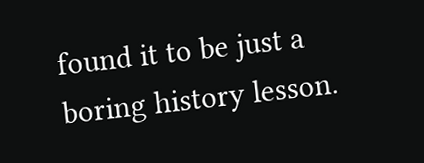found it to be just a boring history lesson.